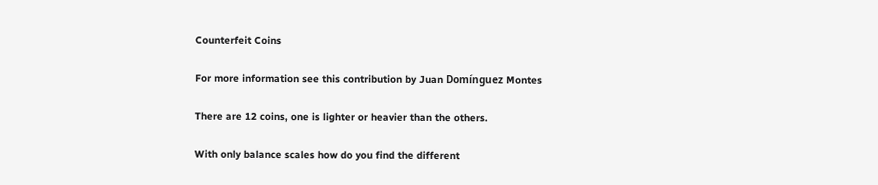Counterfeit Coins

For more information see this contribution by Juan Domínguez Montes

There are 12 coins, one is lighter or heavier than the others.

With only balance scales how do you find the different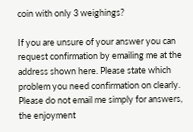coin with only 3 weighings?

If you are unsure of your answer you can request confirmation by emailing me at the address shown here. Please state which problem you need confirmation on clearly. Please do not email me simply for answers, the enjoyment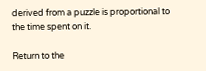derived from a puzzle is proportional to the time spent on it.

Return to the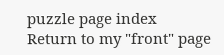puzzle page index
Return to my "front" page